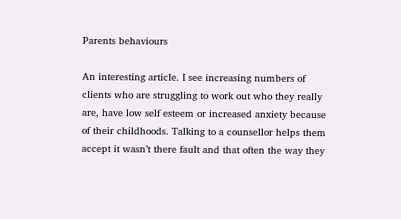Parents behaviours

An interesting article. I see increasing numbers of clients who are struggling to work out who they really are, have low self esteem or increased anxiety because of their childhoods. Talking to a counsellor helps them accept it wasn’t there fault and that often the way they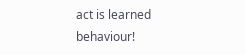act is learned behaviour!